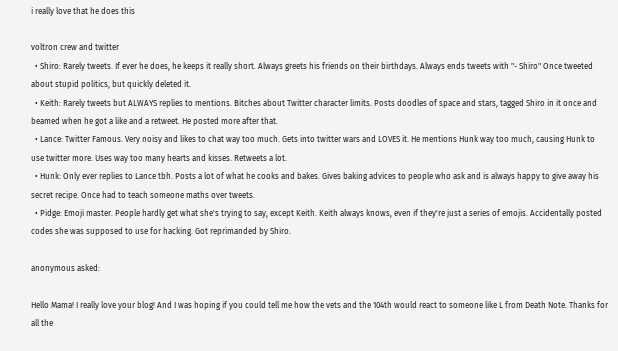i really love that he does this

voltron crew and twitter
  • Shiro: Rarely tweets. If ever he does, he keeps it really short. Always greets his friends on their birthdays. Always ends tweets with "- Shiro" Once tweeted about stupid politics, but quickly deleted it.
  • Keith: Rarely tweets but ALWAYS replies to mentions. Bitches about Twitter character limits. Posts doodles of space and stars, tagged Shiro in it once and beamed when he got a like and a retweet. He posted more after that.
  • Lance: Twitter Famous. Very noisy and likes to chat way too much. Gets into twitter wars and LOVES it. He mentions Hunk way too much, causing Hunk to use twitter more. Uses way too many hearts and kisses. Retweets a lot.
  • Hunk: Only ever replies to Lance tbh. Posts a lot of what he cooks and bakes. Gives baking advices to people who ask and is always happy to give away his secret recipe. Once had to teach someone maths over tweets.
  • Pidge: Emoji master. People hardly get what she's trying to say, except Keith. Keith always knows, even if they're just a series of emojis. Accidentally posted codes she was supposed to use for hacking. Got reprimanded by Shiro.

anonymous asked:

Hello Mama! I really love your blog! And I was hoping if you could tell me how the vets and the 104th would react to someone like L from Death Note. Thanks for all the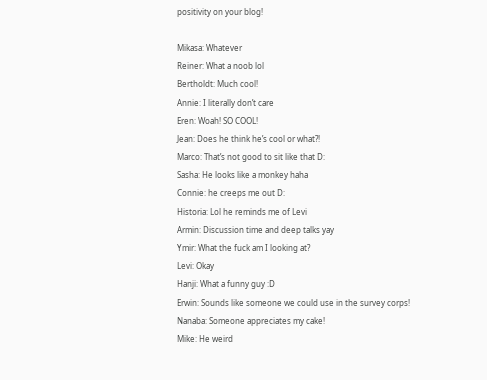positivity on your blog!

Mikasa: Whatever
Reiner: What a noob lol
Bertholdt: Much cool!
Annie: I literally don’t care
Eren: Woah! SO COOL!
Jean: Does he think he’s cool or what?!
Marco: That’s not good to sit like that D:
Sasha: He looks like a monkey haha
Connie: he creeps me out D:
Historia: Lol he reminds me of Levi
Armin: Discussion time and deep talks yay
Ymir: What the fuck am I looking at?
Levi: Okay
Hanji: What a funny guy :D
Erwin: Sounds like someone we could use in the survey corps!
Nanaba: Someone appreciates my cake!
Mike: He weird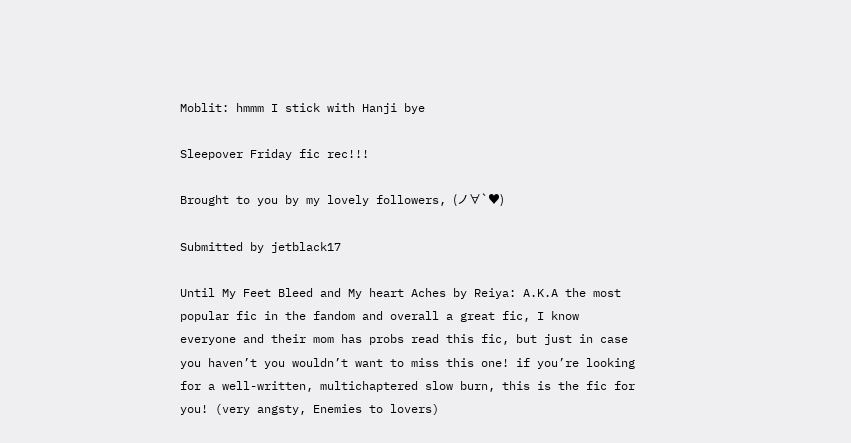Moblit: hmmm I stick with Hanji bye

Sleepover Friday fic rec!!!

Brought to you by my lovely followers, (ノ∀`♥)

Submitted by jetblack17

Until My Feet Bleed and My heart Aches by Reiya: A.K.A the most popular fic in the fandom and overall a great fic, I know everyone and their mom has probs read this fic, but just in case you haven’t you wouldn’t want to miss this one! if you’re looking for a well-written, multichaptered slow burn, this is the fic for you! (very angsty, Enemies to lovers)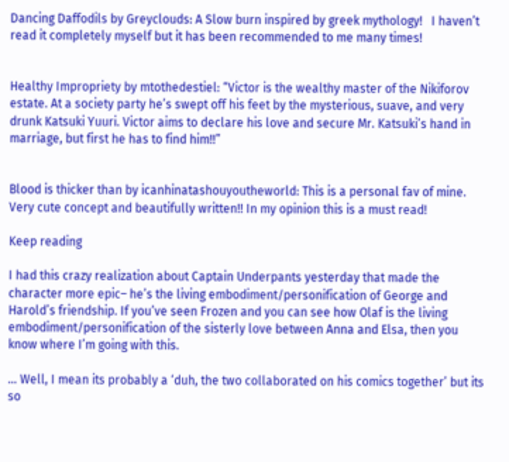Dancing Daffodils by Greyclouds: A Slow burn inspired by greek mythology!   I haven’t read it completely myself but it has been recommended to me many times!


Healthy Impropriety by mtothedestiel: “Victor is the wealthy master of the Nikiforov estate. At a society party he’s swept off his feet by the mysterious, suave, and very drunk Katsuki Yuuri. Victor aims to declare his love and secure Mr. Katsuki’s hand in marriage, but first he has to find him!!”


Blood is thicker than by icanhinatashouyoutheworld: This is a personal fav of mine. Very cute concept and beautifully written!! In my opinion this is a must read!

Keep reading

I had this crazy realization about Captain Underpants yesterday that made the character more epic– he’s the living embodiment/personification of George and Harold’s friendship. If you’ve seen Frozen and you can see how Olaf is the living embodiment/personification of the sisterly love between Anna and Elsa, then you know where I’m going with this.

… Well, I mean its probably a ‘duh, the two collaborated on his comics together’ but its so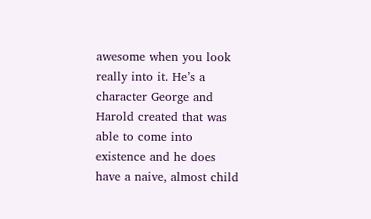awesome when you look really into it. He’s a character George and Harold created that was able to come into existence and he does have a naive, almost child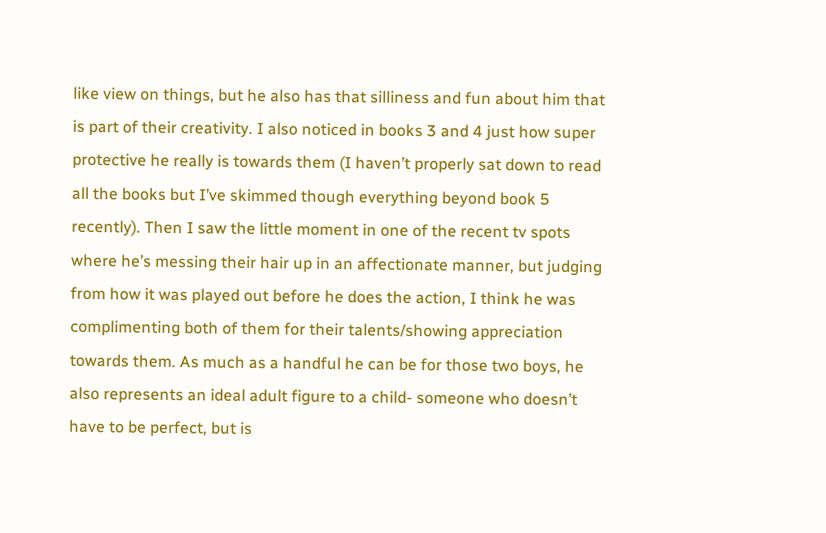like view on things, but he also has that silliness and fun about him that is part of their creativity. I also noticed in books 3 and 4 just how super protective he really is towards them (I haven’t properly sat down to read all the books but I’ve skimmed though everything beyond book 5 recently). Then I saw the little moment in one of the recent tv spots where he’s messing their hair up in an affectionate manner, but judging from how it was played out before he does the action, I think he was complimenting both of them for their talents/showing appreciation towards them. As much as a handful he can be for those two boys, he also represents an ideal adult figure to a child- someone who doesn’t have to be perfect, but is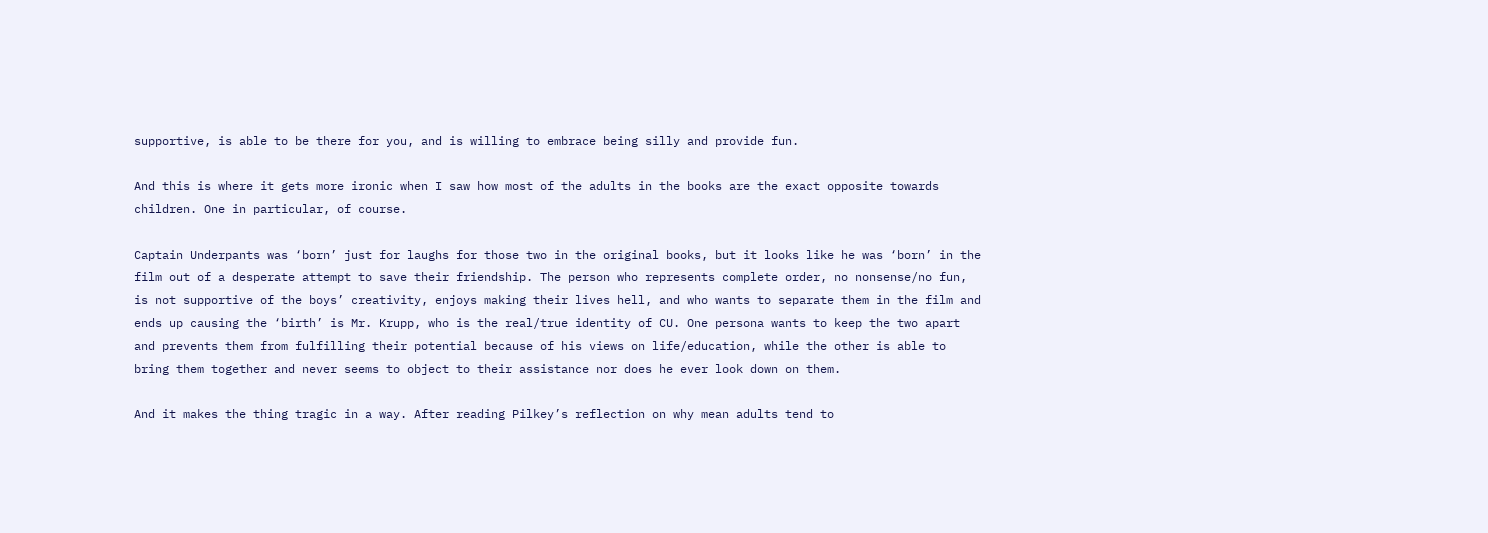supportive, is able to be there for you, and is willing to embrace being silly and provide fun.

And this is where it gets more ironic when I saw how most of the adults in the books are the exact opposite towards children. One in particular, of course.

Captain Underpants was ‘born’ just for laughs for those two in the original books, but it looks like he was ‘born’ in the film out of a desperate attempt to save their friendship. The person who represents complete order, no nonsense/no fun, is not supportive of the boys’ creativity, enjoys making their lives hell, and who wants to separate them in the film and ends up causing the ‘birth’ is Mr. Krupp, who is the real/true identity of CU. One persona wants to keep the two apart and prevents them from fulfilling their potential because of his views on life/education, while the other is able to bring them together and never seems to object to their assistance nor does he ever look down on them.

And it makes the thing tragic in a way. After reading Pilkey’s reflection on why mean adults tend to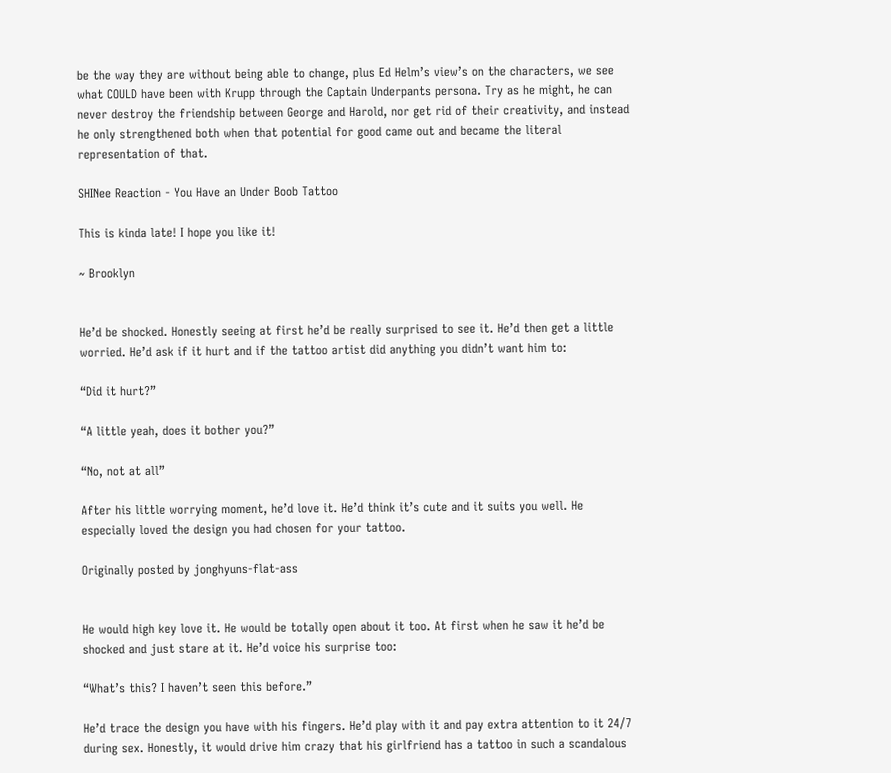be the way they are without being able to change, plus Ed Helm’s view’s on the characters, we see what COULD have been with Krupp through the Captain Underpants persona. Try as he might, he can never destroy the friendship between George and Harold, nor get rid of their creativity, and instead he only strengthened both when that potential for good came out and became the literal representation of that.

SHINee Reaction - You Have an Under Boob Tattoo

This is kinda late! I hope you like it!

~ Brooklyn


He’d be shocked. Honestly seeing at first he’d be really surprised to see it. He’d then get a little worried. He’d ask if it hurt and if the tattoo artist did anything you didn’t want him to:

“Did it hurt?”

“A little yeah, does it bother you?”

“No, not at all”

After his little worrying moment, he’d love it. He’d think it’s cute and it suits you well. He especially loved the design you had chosen for your tattoo.

Originally posted by jonghyuns-flat-ass


He would high key love it. He would be totally open about it too. At first when he saw it he’d be shocked and just stare at it. He’d voice his surprise too:

“What’s this? I haven’t seen this before.”

He’d trace the design you have with his fingers. He’d play with it and pay extra attention to it 24/7 during sex. Honestly, it would drive him crazy that his girlfriend has a tattoo in such a scandalous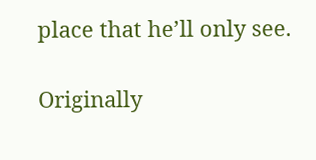place that he’ll only see.

Originally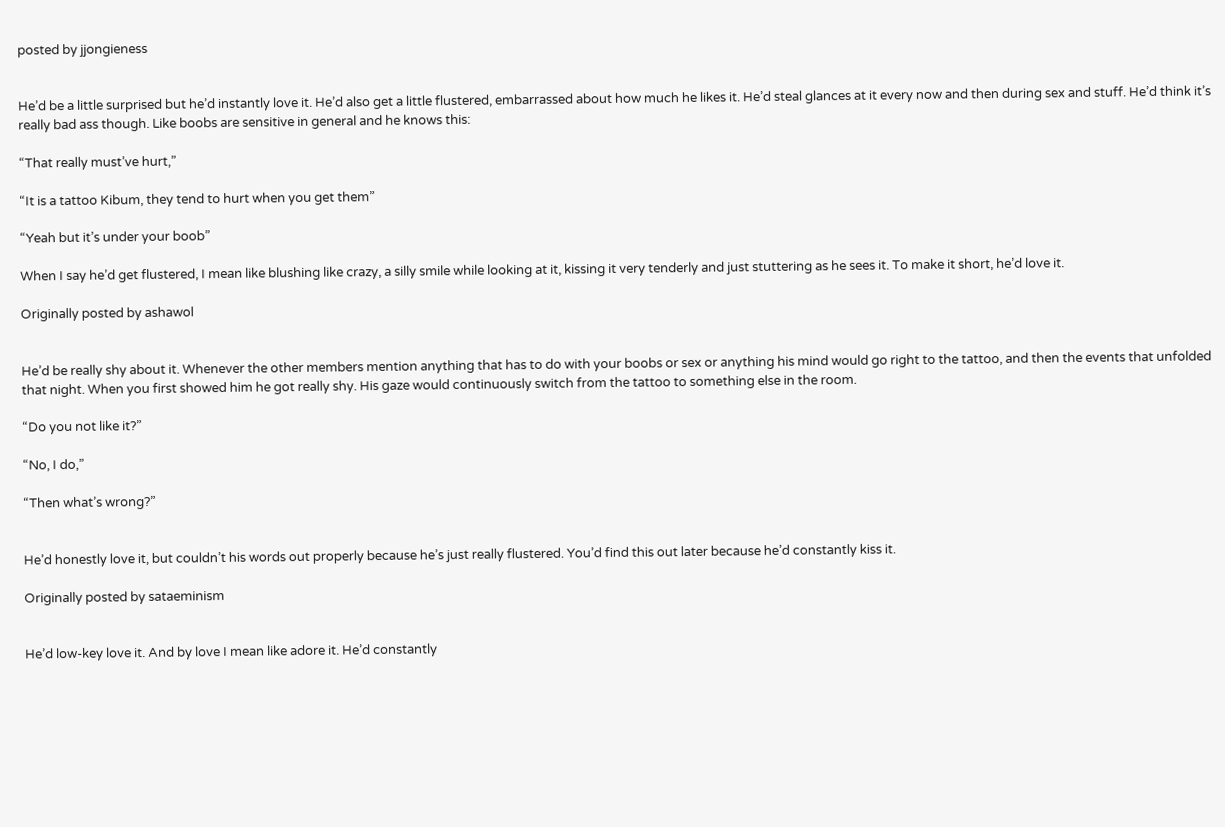posted by jjongieness


He’d be a little surprised but he’d instantly love it. He’d also get a little flustered, embarrassed about how much he likes it. He’d steal glances at it every now and then during sex and stuff. He’d think it’s really bad ass though. Like boobs are sensitive in general and he knows this:

“That really must’ve hurt,”

“It is a tattoo Kibum, they tend to hurt when you get them”

“Yeah but it’s under your boob”

When I say he’d get flustered, I mean like blushing like crazy, a silly smile while looking at it, kissing it very tenderly and just stuttering as he sees it. To make it short, he’d love it.

Originally posted by ashawol


He’d be really shy about it. Whenever the other members mention anything that has to do with your boobs or sex or anything his mind would go right to the tattoo, and then the events that unfolded that night. When you first showed him he got really shy. His gaze would continuously switch from the tattoo to something else in the room.

“Do you not like it?”

“No, I do,”

“Then what’s wrong?”


He’d honestly love it, but couldn’t his words out properly because he’s just really flustered. You’d find this out later because he’d constantly kiss it.

Originally posted by sataeminism


He’d low-key love it. And by love I mean like adore it. He’d constantly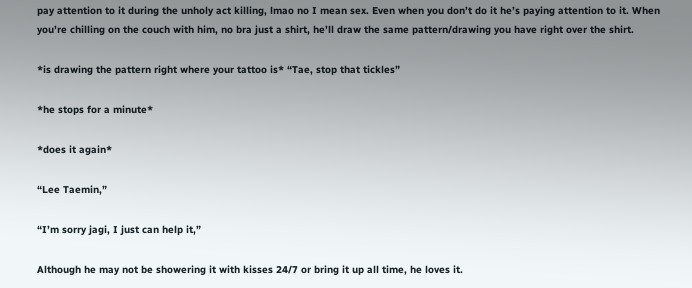pay attention to it during the unholy act killing, lmao no I mean sex. Even when you don’t do it he’s paying attention to it. When you’re chilling on the couch with him, no bra just a shirt, he’ll draw the same pattern/drawing you have right over the shirt.

*is drawing the pattern right where your tattoo is* “Tae, stop that tickles”

*he stops for a minute*

*does it again*

“Lee Taemin,”

“I’m sorry jagi, I just can help it,”

Although he may not be showering it with kisses 24/7 or bring it up all time, he loves it.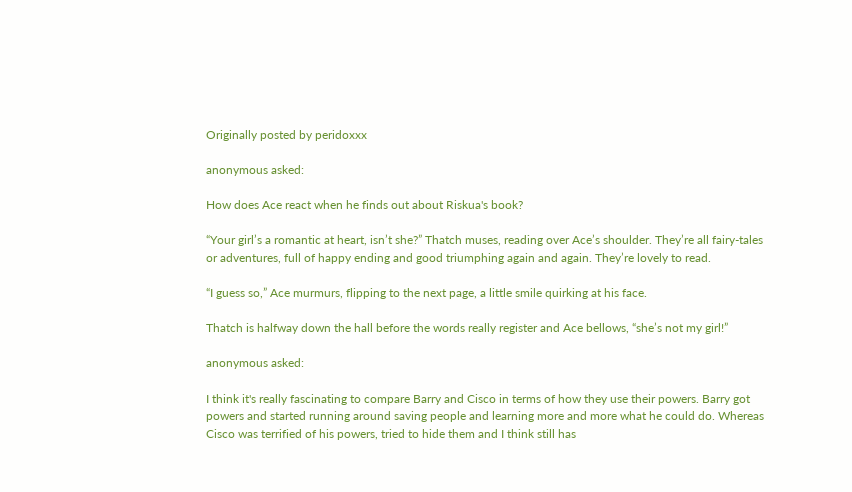Originally posted by peridoxxx

anonymous asked:

How does Ace react when he finds out about Riskua's book?

“Your girl’s a romantic at heart, isn’t she?” Thatch muses, reading over Ace’s shoulder. They’re all fairy-tales or adventures, full of happy ending and good triumphing again and again. They’re lovely to read.

“I guess so,” Ace murmurs, flipping to the next page, a little smile quirking at his face.

Thatch is halfway down the hall before the words really register and Ace bellows, “she’s not my girl!”

anonymous asked:

I think it's really fascinating to compare Barry and Cisco in terms of how they use their powers. Barry got powers and started running around saving people and learning more and more what he could do. Whereas Cisco was terrified of his powers, tried to hide them and I think still has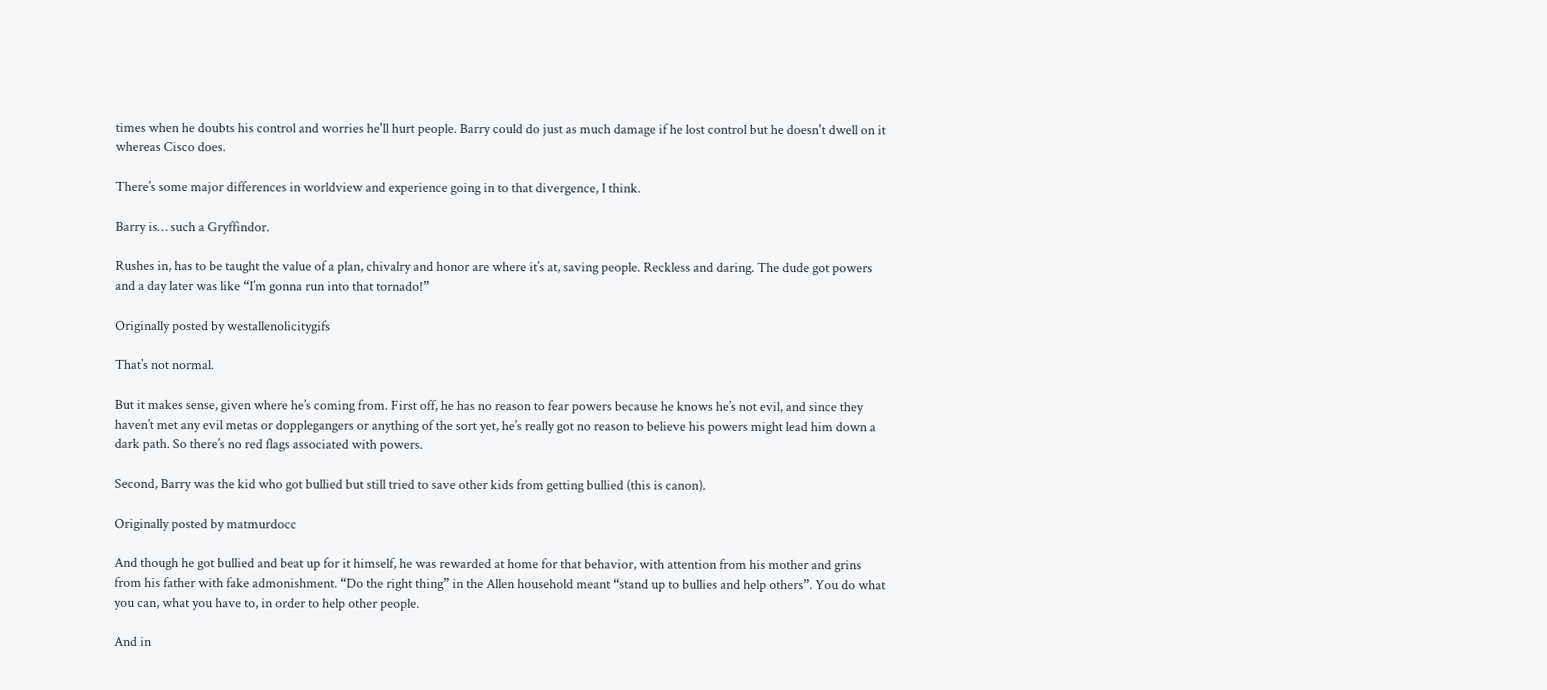times when he doubts his control and worries he'll hurt people. Barry could do just as much damage if he lost control but he doesn't dwell on it whereas Cisco does.

There’s some major differences in worldview and experience going in to that divergence, I think.

Barry is… such a Gryffindor.

Rushes in, has to be taught the value of a plan, chivalry and honor are where it’s at, saving people. Reckless and daring. The dude got powers and a day later was like “I’m gonna run into that tornado!”

Originally posted by westallenolicitygifs

That’s not normal.

But it makes sense, given where he’s coming from. First off, he has no reason to fear powers because he knows he’s not evil, and since they haven’t met any evil metas or dopplegangers or anything of the sort yet, he’s really got no reason to believe his powers might lead him down a dark path. So there’s no red flags associated with powers.

Second, Barry was the kid who got bullied but still tried to save other kids from getting bullied (this is canon).

Originally posted by matmurdocc

And though he got bullied and beat up for it himself, he was rewarded at home for that behavior, with attention from his mother and grins from his father with fake admonishment. “Do the right thing” in the Allen household meant “stand up to bullies and help others”. You do what you can, what you have to, in order to help other people.

And in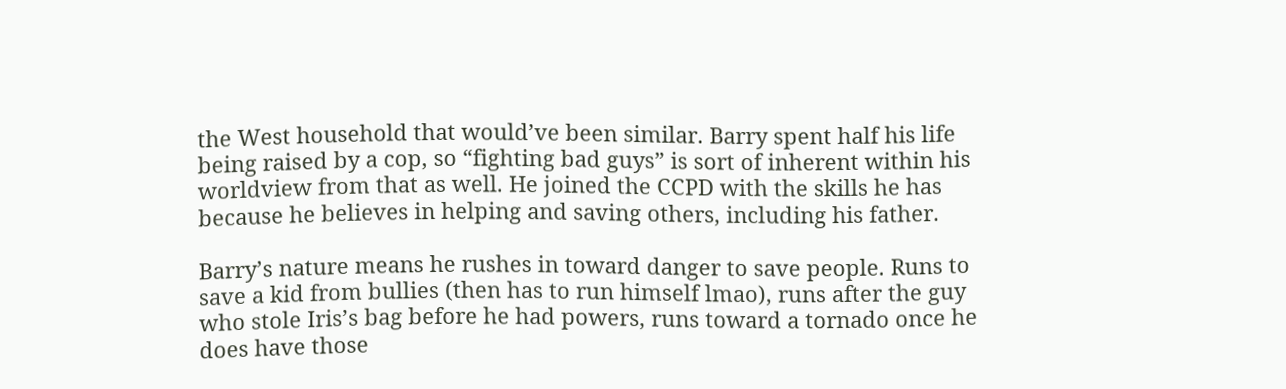the West household that would’ve been similar. Barry spent half his life being raised by a cop, so “fighting bad guys” is sort of inherent within his worldview from that as well. He joined the CCPD with the skills he has because he believes in helping and saving others, including his father.

Barry’s nature means he rushes in toward danger to save people. Runs to save a kid from bullies (then has to run himself lmao), runs after the guy who stole Iris’s bag before he had powers, runs toward a tornado once he does have those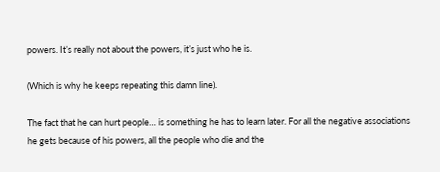powers. It’s really not about the powers, it’s just who he is.

(Which is why he keeps repeating this damn line).

The fact that he can hurt people… is something he has to learn later. For all the negative associations he gets because of his powers, all the people who die and the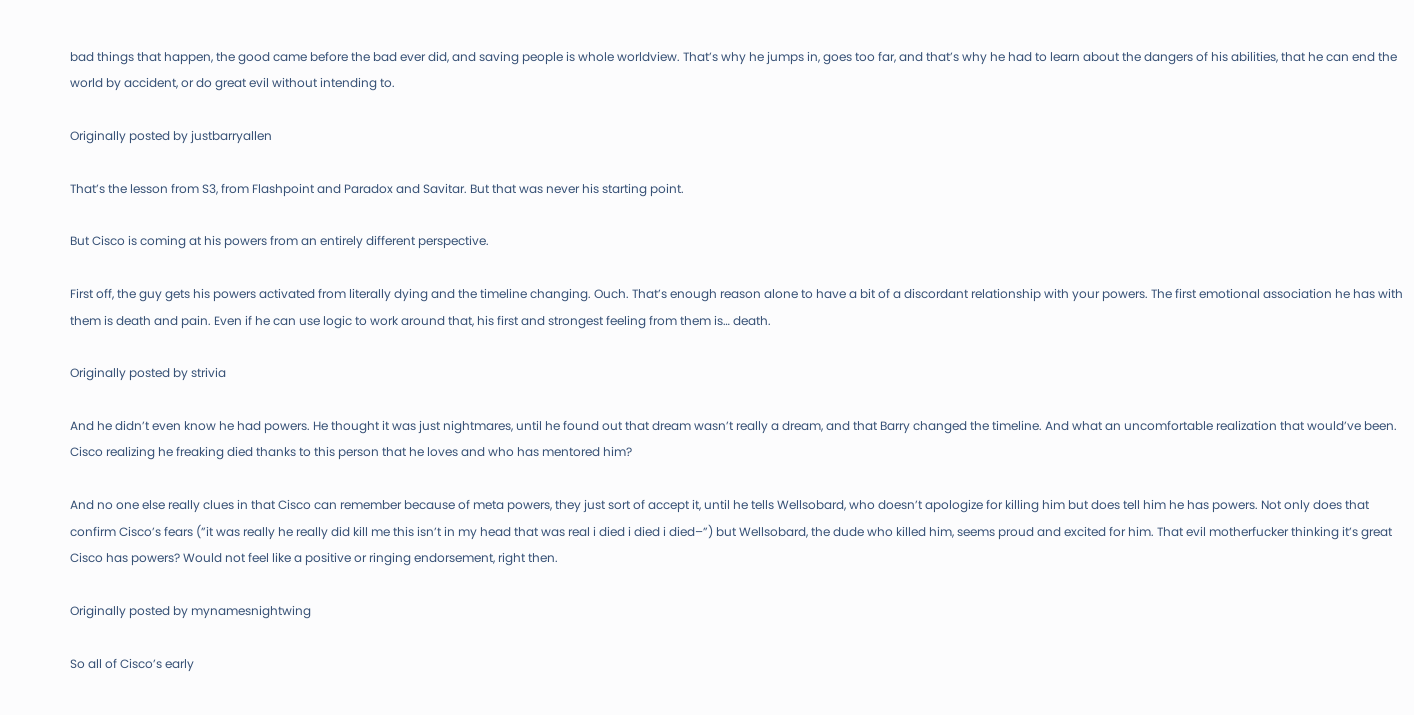bad things that happen, the good came before the bad ever did, and saving people is whole worldview. That’s why he jumps in, goes too far, and that’s why he had to learn about the dangers of his abilities, that he can end the world by accident, or do great evil without intending to.

Originally posted by justbarryallen

That’s the lesson from S3, from Flashpoint and Paradox and Savitar. But that was never his starting point.

But Cisco is coming at his powers from an entirely different perspective.

First off, the guy gets his powers activated from literally dying and the timeline changing. Ouch. That’s enough reason alone to have a bit of a discordant relationship with your powers. The first emotional association he has with them is death and pain. Even if he can use logic to work around that, his first and strongest feeling from them is… death.

Originally posted by strivia

And he didn’t even know he had powers. He thought it was just nightmares, until he found out that dream wasn’t really a dream, and that Barry changed the timeline. And what an uncomfortable realization that would’ve been. Cisco realizing he freaking died thanks to this person that he loves and who has mentored him?

And no one else really clues in that Cisco can remember because of meta powers, they just sort of accept it, until he tells Wellsobard, who doesn’t apologize for killing him but does tell him he has powers. Not only does that confirm Cisco’s fears (”it was really he really did kill me this isn’t in my head that was real i died i died i died–”) but Wellsobard, the dude who killed him, seems proud and excited for him. That evil motherfucker thinking it’s great Cisco has powers? Would not feel like a positive or ringing endorsement, right then.

Originally posted by mynamesnightwing

So all of Cisco’s early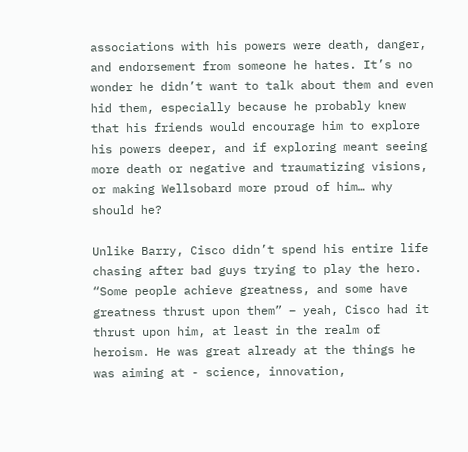associations with his powers were death, danger, and endorsement from someone he hates. It’s no wonder he didn’t want to talk about them and even hid them, especially because he probably knew that his friends would encourage him to explore his powers deeper, and if exploring meant seeing more death or negative and traumatizing visions, or making Wellsobard more proud of him… why should he?

Unlike Barry, Cisco didn’t spend his entire life chasing after bad guys trying to play the hero. “Some people achieve greatness, and some have greatness thrust upon them” – yeah, Cisco had it thrust upon him, at least in the realm of heroism. He was great already at the things he was aiming at - science, innovation,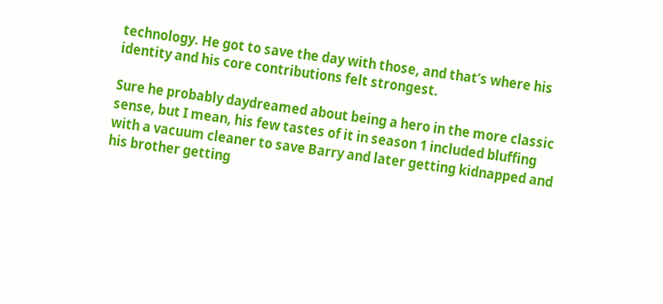technology. He got to save the day with those, and that’s where his identity and his core contributions felt strongest.

Sure he probably daydreamed about being a hero in the more classic sense, but I mean, his few tastes of it in season 1 included bluffing with a vacuum cleaner to save Barry and later getting kidnapped and his brother getting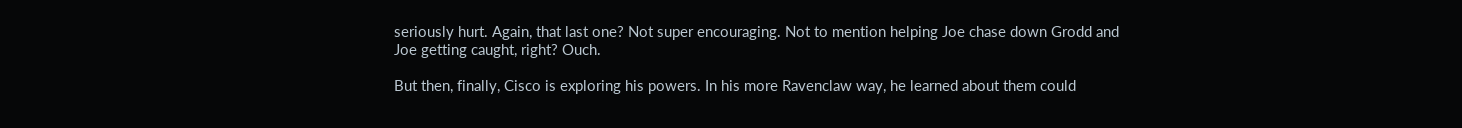seriously hurt. Again, that last one? Not super encouraging. Not to mention helping Joe chase down Grodd and Joe getting caught, right? Ouch.

But then, finally, Cisco is exploring his powers. In his more Ravenclaw way, he learned about them could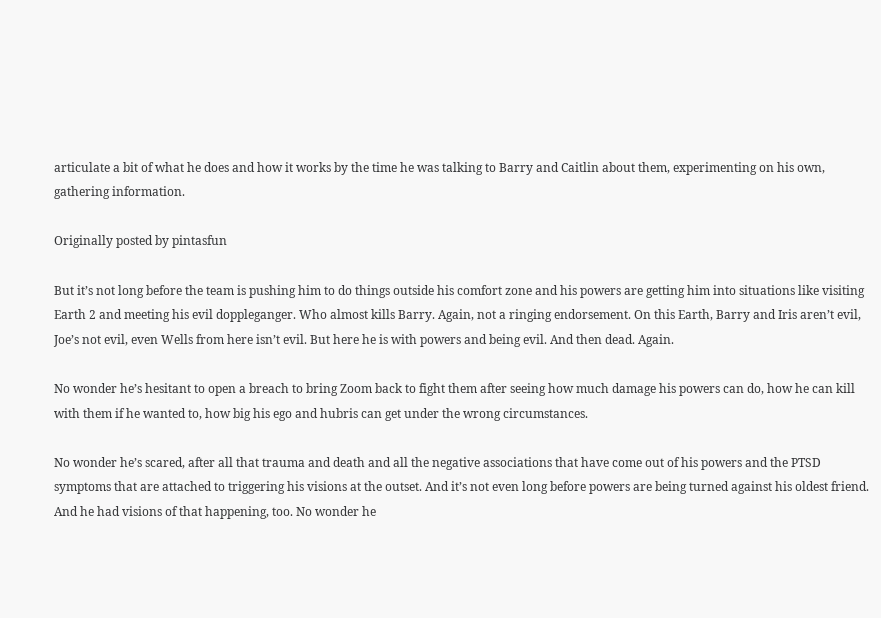articulate a bit of what he does and how it works by the time he was talking to Barry and Caitlin about them, experimenting on his own, gathering information.

Originally posted by pintasfun

But it’s not long before the team is pushing him to do things outside his comfort zone and his powers are getting him into situations like visiting Earth 2 and meeting his evil doppleganger. Who almost kills Barry. Again, not a ringing endorsement. On this Earth, Barry and Iris aren’t evil, Joe’s not evil, even Wells from here isn’t evil. But here he is with powers and being evil. And then dead. Again.

No wonder he’s hesitant to open a breach to bring Zoom back to fight them after seeing how much damage his powers can do, how he can kill with them if he wanted to, how big his ego and hubris can get under the wrong circumstances.

No wonder he’s scared, after all that trauma and death and all the negative associations that have come out of his powers and the PTSD symptoms that are attached to triggering his visions at the outset. And it’s not even long before powers are being turned against his oldest friend. And he had visions of that happening, too. No wonder he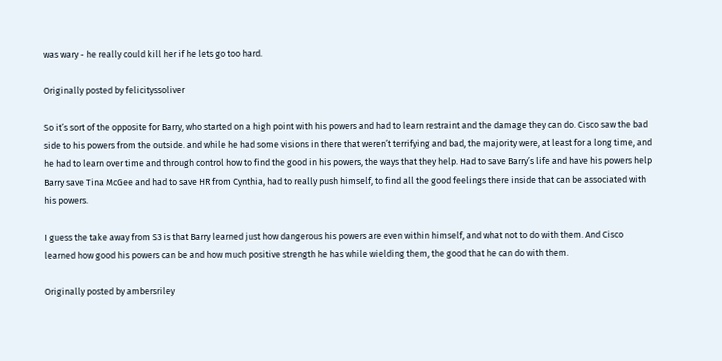was wary - he really could kill her if he lets go too hard.

Originally posted by felicityssoliver

So it’s sort of the opposite for Barry, who started on a high point with his powers and had to learn restraint and the damage they can do. Cisco saw the bad side to his powers from the outside. and while he had some visions in there that weren’t terrifying and bad, the majority were, at least for a long time, and he had to learn over time and through control how to find the good in his powers, the ways that they help. Had to save Barry’s life and have his powers help Barry save Tina McGee and had to save HR from Cynthia, had to really push himself, to find all the good feelings there inside that can be associated with his powers.

I guess the take away from S3 is that Barry learned just how dangerous his powers are even within himself, and what not to do with them. And Cisco learned how good his powers can be and how much positive strength he has while wielding them, the good that he can do with them.

Originally posted by ambersriley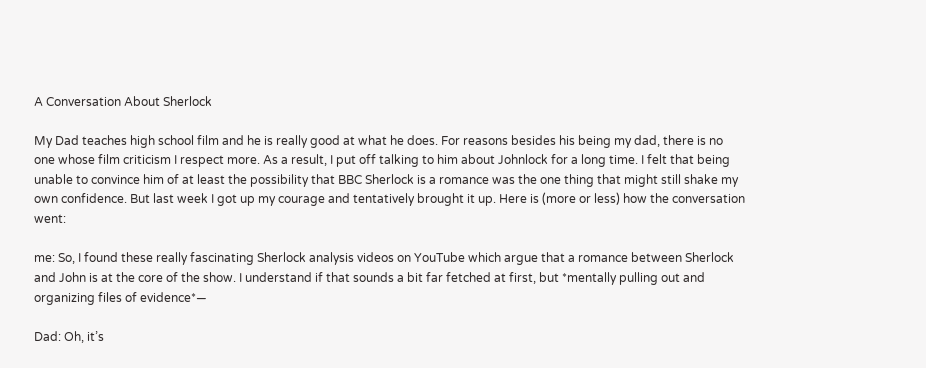A Conversation About Sherlock

My Dad teaches high school film and he is really good at what he does. For reasons besides his being my dad, there is no one whose film criticism I respect more. As a result, I put off talking to him about Johnlock for a long time. I felt that being unable to convince him of at least the possibility that BBC Sherlock is a romance was the one thing that might still shake my own confidence. But last week I got up my courage and tentatively brought it up. Here is (more or less) how the conversation went:

me: So, I found these really fascinating Sherlock analysis videos on YouTube which argue that a romance between Sherlock and John is at the core of the show. I understand if that sounds a bit far fetched at first, but *mentally pulling out and organizing files of evidence*—

Dad: Oh, it’s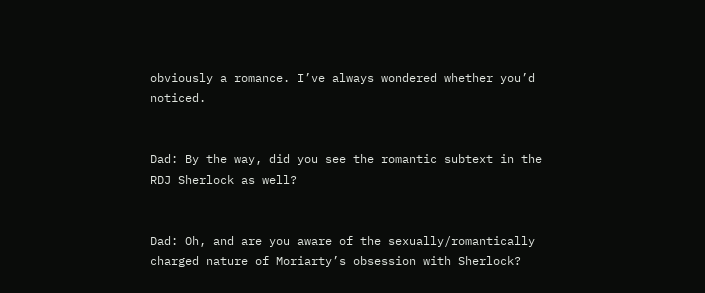obviously a romance. I’ve always wondered whether you’d noticed.


Dad: By the way, did you see the romantic subtext in the RDJ Sherlock as well?


Dad: Oh, and are you aware of the sexually/romantically charged nature of Moriarty’s obsession with Sherlock?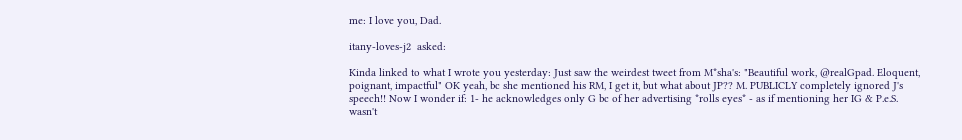me: I love you, Dad.

itany-loves-j2  asked:

Kinda linked to what I wrote you yesterday: Just saw the weirdest tweet from M*sha's: "Beautiful work, @realGpad. Eloquent, poignant, impactful" OK yeah, bc she mentioned his RM, I get it, but what about JP?? M. PUBLICLY completely ignored J's speech!! Now I wonder if: 1- he acknowledges only G bc of her advertising *rolls eyes* - as if mentioning her IG & P.e.S. wasn't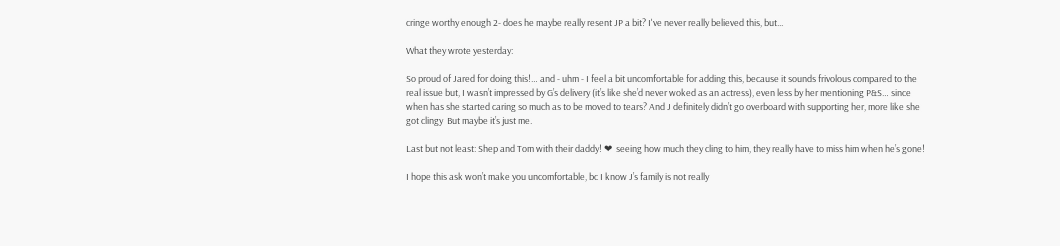cringe worthy enough 2- does he maybe really resent JP a bit? I've never really believed this, but...

What they wrote yesterday:

So proud of Jared for doing this!… and - uhm - I feel a bit uncomfortable for adding this, because it sounds frivolous compared to the real issue but, I wasn’t impressed by G’s delivery (it’s like she’d never woked as an actress), even less by her mentioning P&S… since when has she started caring so much as to be moved to tears? And J definitely didn’t go overboard with supporting her, more like she got clingy  But maybe it’s just me.

Last but not least: Shep and Tom with their daddy! ❤  seeing how much they cling to him, they really have to miss him when he’s gone!

I hope this ask won’t make you uncomfortable, bc I know J’s family is not really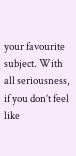your favourite subject. With all seriousness, if you don’t feel like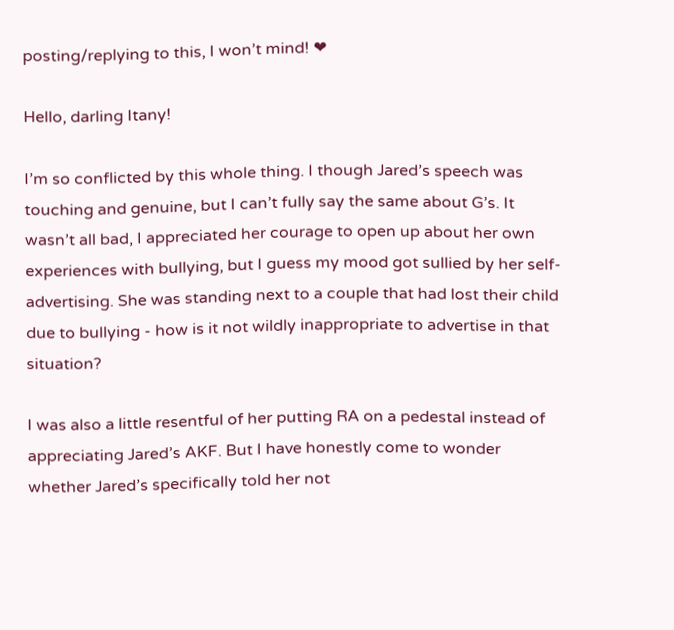posting/replying to this, I won’t mind! ❤

Hello, darling Itany!

I’m so conflicted by this whole thing. I though Jared’s speech was touching and genuine, but I can’t fully say the same about G’s. It wasn’t all bad, I appreciated her courage to open up about her own experiences with bullying, but I guess my mood got sullied by her self-advertising. She was standing next to a couple that had lost their child due to bullying - how is it not wildly inappropriate to advertise in that situation?

I was also a little resentful of her putting RA on a pedestal instead of appreciating Jared’s AKF. But I have honestly come to wonder whether Jared’s specifically told her not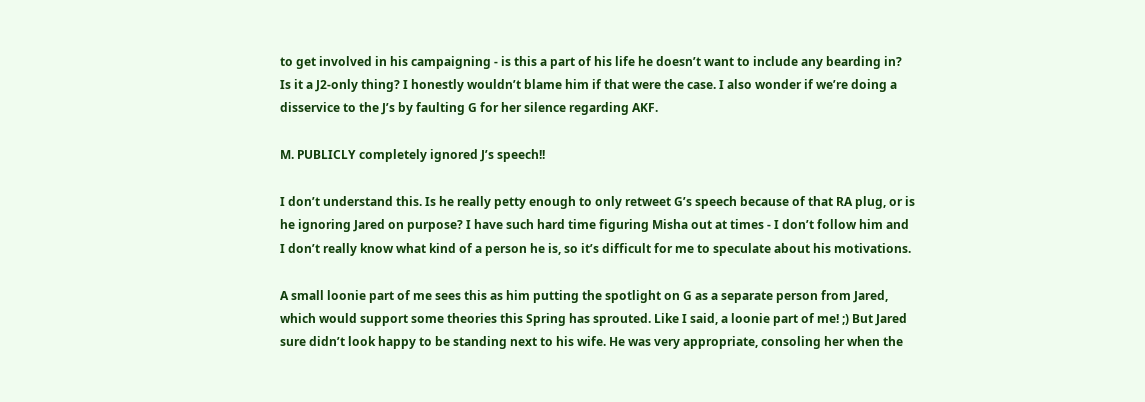to get involved in his campaigning - is this a part of his life he doesn’t want to include any bearding in? Is it a J2-only thing? I honestly wouldn’t blame him if that were the case. I also wonder if we’re doing a disservice to the J’s by faulting G for her silence regarding AKF.

M. PUBLICLY completely ignored J’s speech!!

I don’t understand this. Is he really petty enough to only retweet G’s speech because of that RA plug, or is he ignoring Jared on purpose? I have such hard time figuring Misha out at times - I don’t follow him and I don’t really know what kind of a person he is, so it’s difficult for me to speculate about his motivations.

A small loonie part of me sees this as him putting the spotlight on G as a separate person from Jared, which would support some theories this Spring has sprouted. Like I said, a loonie part of me! ;) But Jared sure didn’t look happy to be standing next to his wife. He was very appropriate, consoling her when the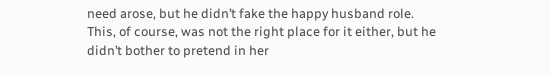need arose, but he didn’t fake the happy husband role. This, of course, was not the right place for it either, but he didn’t bother to pretend in her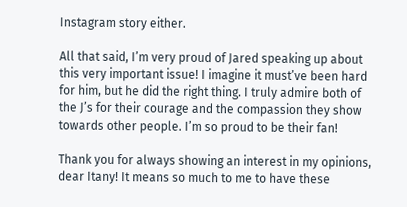Instagram story either.

All that said, I’m very proud of Jared speaking up about this very important issue! I imagine it must’ve been hard for him, but he did the right thing. I truly admire both of the J’s for their courage and the compassion they show towards other people. I’m so proud to be their fan!

Thank you for always showing an interest in my opinions, dear Itany! It means so much to me to have these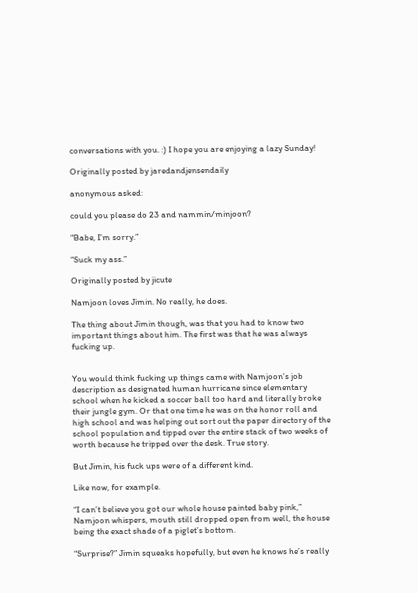conversations with you. :) I hope you are enjoying a lazy Sunday!

Originally posted by jaredandjensendaily

anonymous asked:

could you please do 23 and nammin/minjoon?

“Babe, I’m sorry.”

“Suck my ass.”

Originally posted by jicute

Namjoon loves Jimin. No really, he does.

The thing about Jimin though, was that you had to know two important things about him. The first was that he was always fucking up.


You would think fucking up things came with Namjoon’s job description as designated human hurricane since elementary school when he kicked a soccer ball too hard and literally broke their jungle gym. Or that one time he was on the honor roll and high school and was helping out sort out the paper directory of the school population and tipped over the entire stack of two weeks of worth because he tripped over the desk. True story.

But Jimin, his fuck ups were of a different kind.

Like now, for example.

“I can’t believe you got our whole house painted baby pink,” Namjoon whispers, mouth still dropped open from well, the house being the exact shade of a piglet’s bottom.

“Surprise?” Jimin squeaks hopefully, but even he knows he’s really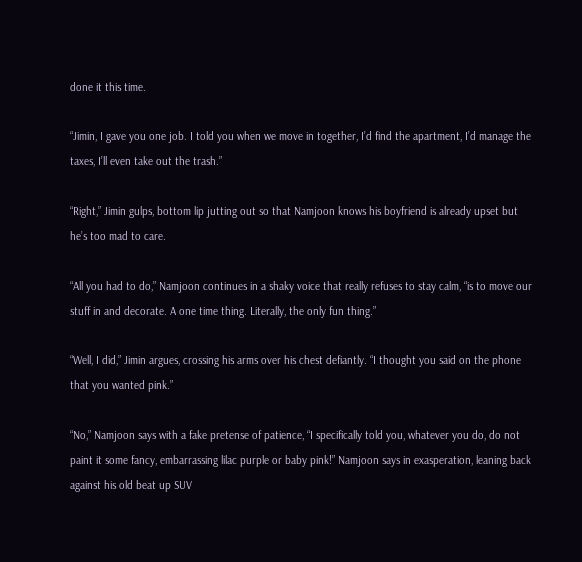done it this time.

“Jimin, I gave you one job. I told you when we move in together, I’d find the apartment, I’d manage the taxes, I’ll even take out the trash.”

“Right,” Jimin gulps, bottom lip jutting out so that Namjoon knows his boyfriend is already upset but he’s too mad to care.

“All you had to do,” Namjoon continues in a shaky voice that really refuses to stay calm, “is to move our stuff in and decorate. A one time thing. Literally, the only fun thing.”

“Well, I did,” Jimin argues, crossing his arms over his chest defiantly. “I thought you said on the phone that you wanted pink.”

“No,” Namjoon says with a fake pretense of patience, “I specifically told you, whatever you do, do not paint it some fancy, embarrassing lilac purple or baby pink!” Namjoon says in exasperation, leaning back against his old beat up SUV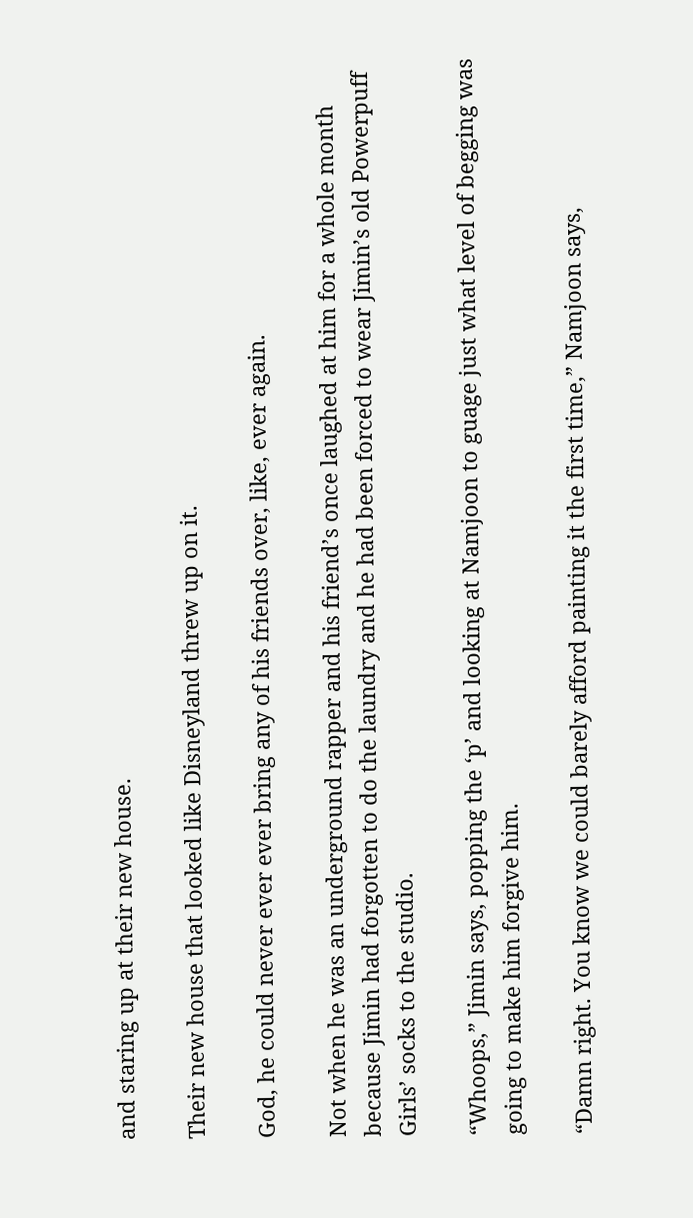and staring up at their new house.

Their new house that looked like Disneyland threw up on it.

God, he could never ever ever bring any of his friends over, like, ever again.

Not when he was an underground rapper and his friend’s once laughed at him for a whole month because Jimin had forgotten to do the laundry and he had been forced to wear Jimin’s old Powerpuff Girls’ socks to the studio.

“Whoops,” Jimin says, popping the ‘p’ and looking at Namjoon to guage just what level of begging was going to make him forgive him.

“Damn right. You know we could barely afford painting it the first time,” Namjoon says,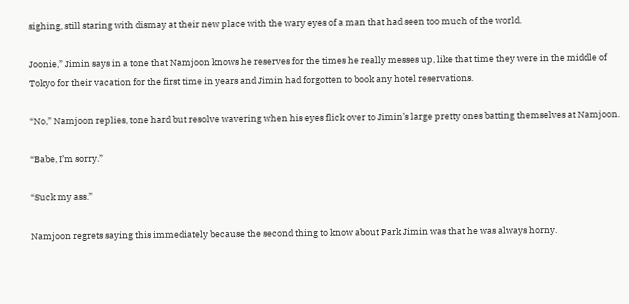sighing, still staring with dismay at their new place with the wary eyes of a man that had seen too much of the world.

Joonie,” Jimin says in a tone that Namjoon knows he reserves for the times he really messes up, like that time they were in the middle of Tokyo for their vacation for the first time in years and Jimin had forgotten to book any hotel reservations.

“No,” Namjoon replies, tone hard but resolve wavering when his eyes flick over to Jimin’s large pretty ones batting themselves at Namjoon.

“Babe, I’m sorry.”

“Suck my ass.”

Namjoon regrets saying this immediately because the second thing to know about Park Jimin was that he was always horny.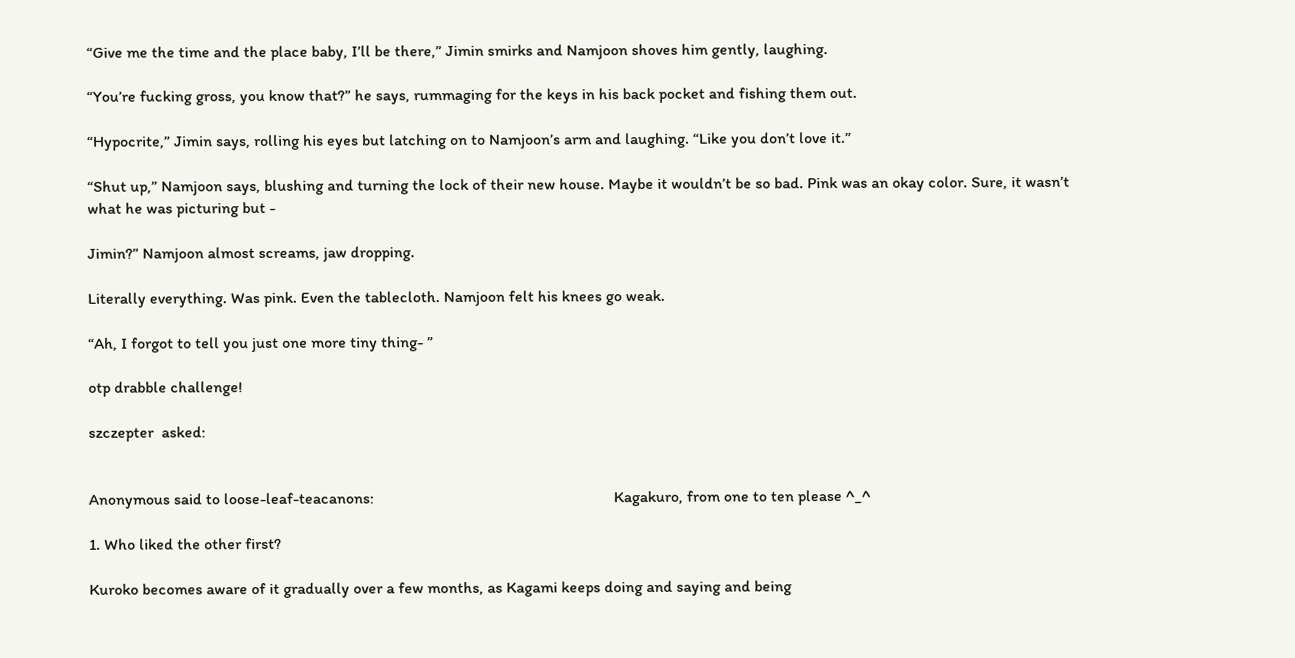“Give me the time and the place baby, I’ll be there,” Jimin smirks and Namjoon shoves him gently, laughing.

“You’re fucking gross, you know that?” he says, rummaging for the keys in his back pocket and fishing them out.

“Hypocrite,” Jimin says, rolling his eyes but latching on to Namjoon’s arm and laughing. “Like you don’t love it.”

“Shut up,” Namjoon says, blushing and turning the lock of their new house. Maybe it wouldn’t be so bad. Pink was an okay color. Sure, it wasn’t what he was picturing but -

Jimin?” Namjoon almost screams, jaw dropping.

Literally everything. Was pink. Even the tablecloth. Namjoon felt his knees go weak.

“Ah, I forgot to tell you just one more tiny thing- ”

otp drabble challenge!

szczepter  asked:


Anonymous said to loose-leaf-teacanons:                                                            Kagakuro, from one to ten please ^_^

1. Who liked the other first?

Kuroko becomes aware of it gradually over a few months, as Kagami keeps doing and saying and being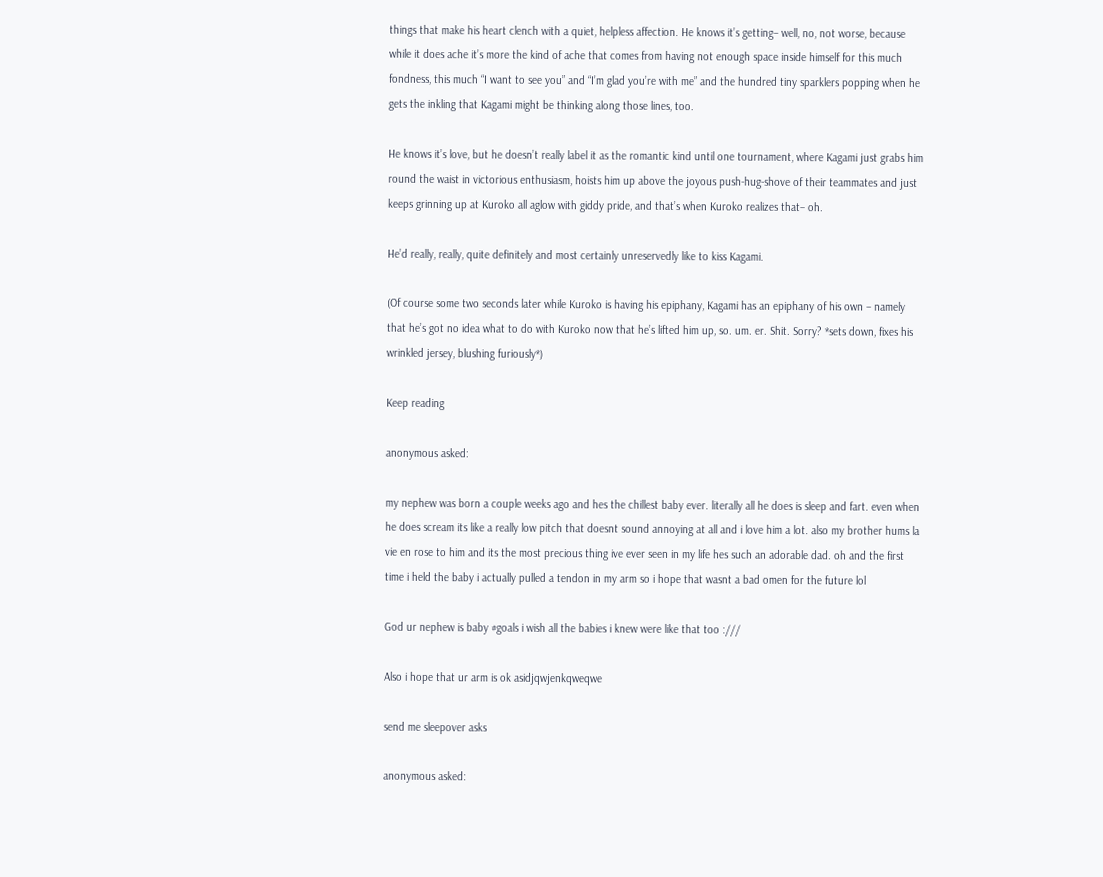things that make his heart clench with a quiet, helpless affection. He knows it’s getting– well, no, not worse, because while it does ache it’s more the kind of ache that comes from having not enough space inside himself for this much fondness, this much “I want to see you” and “I’m glad you’re with me” and the hundred tiny sparklers popping when he gets the inkling that Kagami might be thinking along those lines, too.

He knows it’s love, but he doesn’t really label it as the romantic kind until one tournament, where Kagami just grabs him round the waist in victorious enthusiasm, hoists him up above the joyous push-hug-shove of their teammates and just keeps grinning up at Kuroko all aglow with giddy pride, and that’s when Kuroko realizes that– oh.

He’d really, really, quite definitely and most certainly unreservedly like to kiss Kagami.

(Of course some two seconds later while Kuroko is having his epiphany, Kagami has an epiphany of his own – namely that he’s got no idea what to do with Kuroko now that he’s lifted him up, so. um. er. Shit. Sorry? *sets down, fixes his wrinkled jersey, blushing furiously*)

Keep reading

anonymous asked:

my nephew was born a couple weeks ago and hes the chillest baby ever. literally all he does is sleep and fart. even when he does scream its like a really low pitch that doesnt sound annoying at all and i love him a lot. also my brother hums la vie en rose to him and its the most precious thing ive ever seen in my life hes such an adorable dad. oh and the first time i held the baby i actually pulled a tendon in my arm so i hope that wasnt a bad omen for the future lol

God ur nephew is baby #goals i wish all the babies i knew were like that too :///

Also i hope that ur arm is ok asidjqwjenkqweqwe

send me sleepover asks

anonymous asked: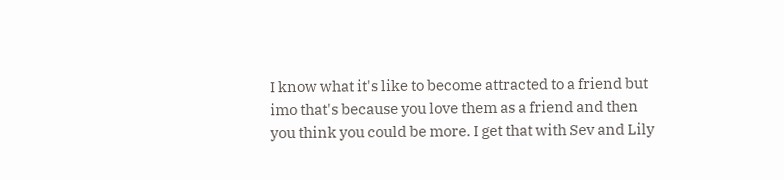I know what it's like to become attracted to a friend but imo that's because you love them as a friend and then you think you could be more. I get that with Sev and Lily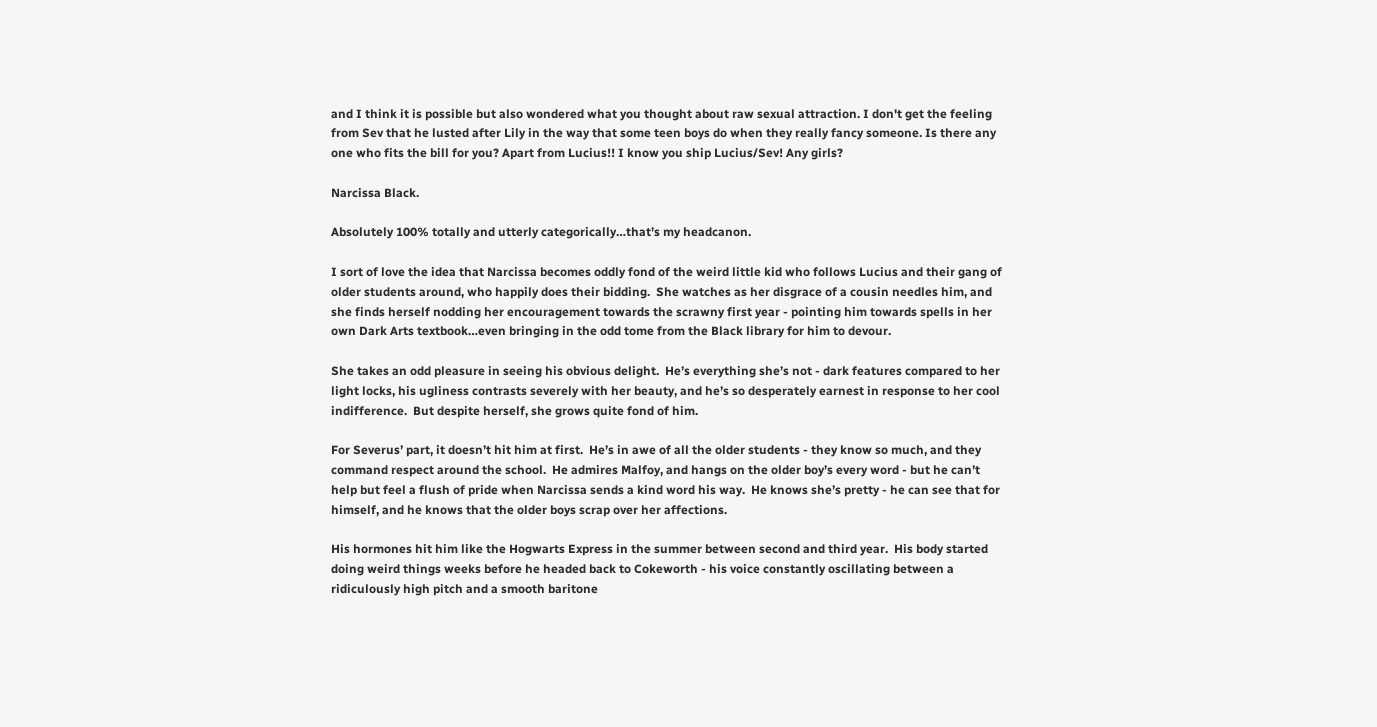and I think it is possible but also wondered what you thought about raw sexual attraction. I don't get the feeling from Sev that he lusted after Lily in the way that some teen boys do when they really fancy someone. Is there any one who fits the bill for you? Apart from Lucius!! I know you ship Lucius/Sev! Any girls?

Narcissa Black.

Absolutely 100% totally and utterly categorically…that’s my headcanon.

I sort of love the idea that Narcissa becomes oddly fond of the weird little kid who follows Lucius and their gang of older students around, who happily does their bidding.  She watches as her disgrace of a cousin needles him, and she finds herself nodding her encouragement towards the scrawny first year - pointing him towards spells in her own Dark Arts textbook…even bringing in the odd tome from the Black library for him to devour.

She takes an odd pleasure in seeing his obvious delight.  He’s everything she’s not - dark features compared to her light locks, his ugliness contrasts severely with her beauty, and he’s so desperately earnest in response to her cool indifference.  But despite herself, she grows quite fond of him.

For Severus’ part, it doesn’t hit him at first.  He’s in awe of all the older students - they know so much, and they command respect around the school.  He admires Malfoy, and hangs on the older boy’s every word - but he can’t help but feel a flush of pride when Narcissa sends a kind word his way.  He knows she’s pretty - he can see that for himself, and he knows that the older boys scrap over her affections.

His hormones hit him like the Hogwarts Express in the summer between second and third year.  His body started doing weird things weeks before he headed back to Cokeworth - his voice constantly oscillating between a ridiculously high pitch and a smooth baritone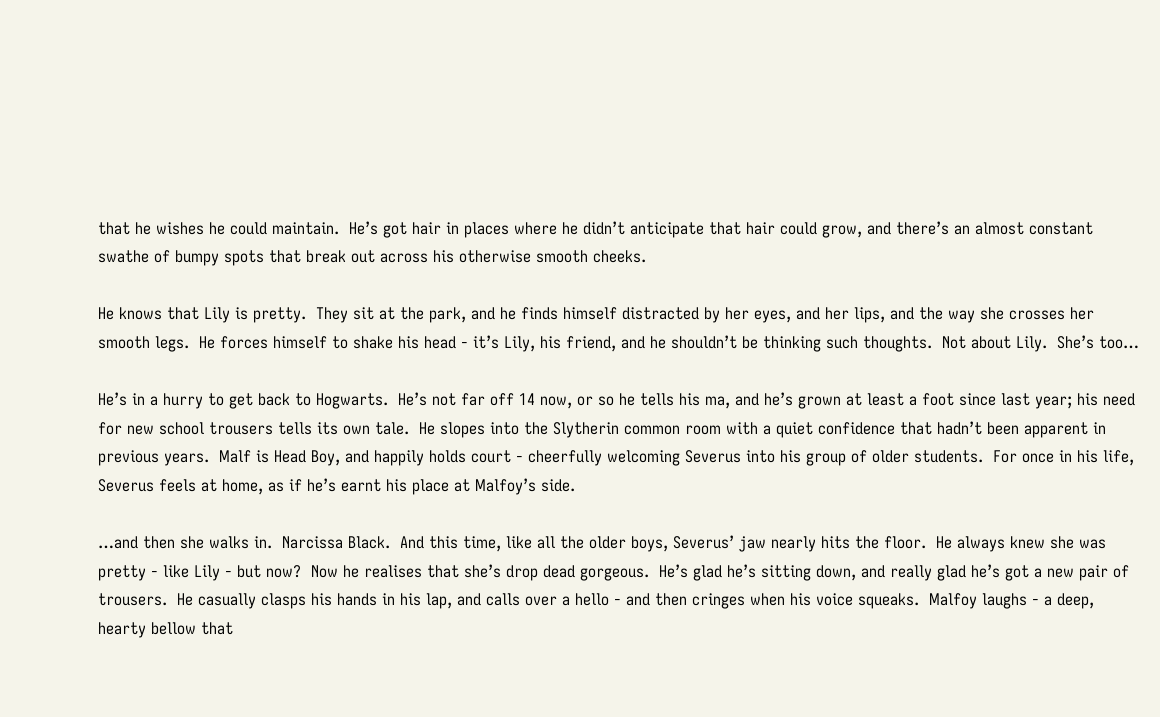that he wishes he could maintain.  He’s got hair in places where he didn’t anticipate that hair could grow, and there’s an almost constant swathe of bumpy spots that break out across his otherwise smooth cheeks.

He knows that Lily is pretty.  They sit at the park, and he finds himself distracted by her eyes, and her lips, and the way she crosses her smooth legs.  He forces himself to shake his head - it’s Lily, his friend, and he shouldn’t be thinking such thoughts.  Not about Lily.  She’s too…

He’s in a hurry to get back to Hogwarts.  He’s not far off 14 now, or so he tells his ma, and he’s grown at least a foot since last year; his need for new school trousers tells its own tale.  He slopes into the Slytherin common room with a quiet confidence that hadn’t been apparent in previous years.  Malf is Head Boy, and happily holds court - cheerfully welcoming Severus into his group of older students.  For once in his life, Severus feels at home, as if he’s earnt his place at Malfoy’s side.

…and then she walks in.  Narcissa Black.  And this time, like all the older boys, Severus’ jaw nearly hits the floor.  He always knew she was pretty - like Lily - but now?  Now he realises that she’s drop dead gorgeous.  He’s glad he’s sitting down, and really glad he’s got a new pair of trousers.  He casually clasps his hands in his lap, and calls over a hello - and then cringes when his voice squeaks.  Malfoy laughs - a deep, hearty bellow that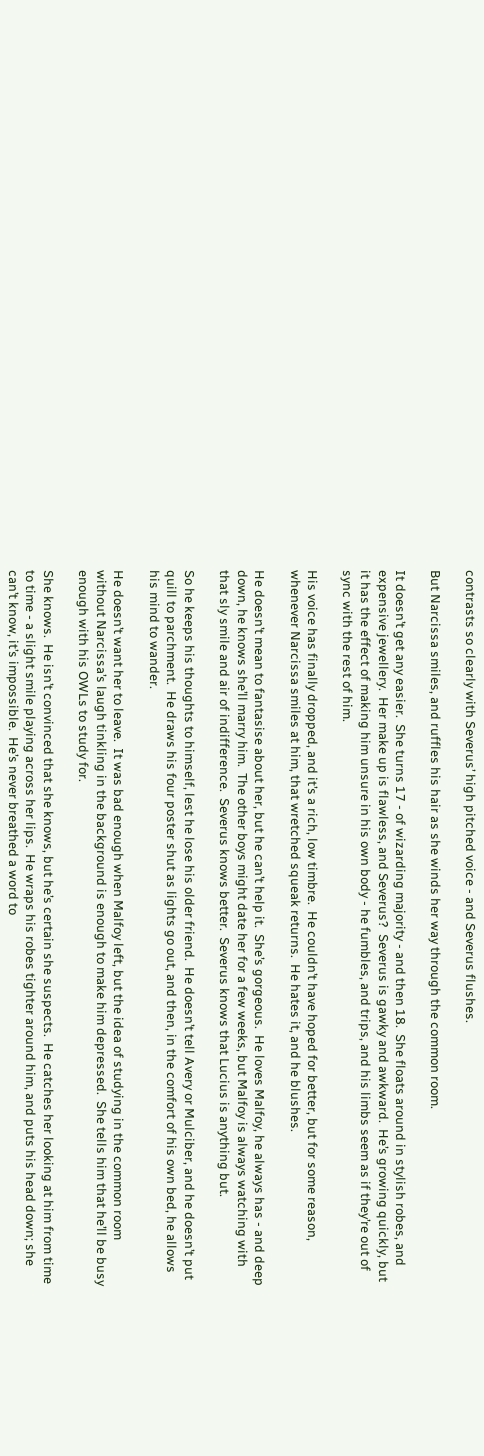contrasts so clearly with Severus’ high pitched voice - and Severus flushes.

But Narcissa smiles, and ruffles his hair as she winds her way through the common room.

It doesn’t get any easier.  She turns 17 - of wizarding majority - and then 18.  She floats around in stylish robes, and expensive jewellery.  Her make up is flawless, and Severus?  Severus is gawky and awkward.  He’s growing quickly, but it has the effect of making him unsure in his own body - he fumbles, and trips, and his limbs seem as if they’re out of sync with the rest of him.

His voice has finally dropped, and it’s a rich, low timbre.  He couldn’t have hoped for better, but for some reason, whenever Narcissa smiles at him, that wretched squeak returns.  He hates it, and he blushes.

He doesn’t mean to fantasise about her, but he can’t help it.  She’s gorgeous.  He loves Malfoy, he always has - and deep down, he knows she’ll marry him.  The other boys might date her for a few weeks, but Malfoy is always watching with that sly smile and air of indifference.  Severus knows better.  Severus knows that Lucius is anything but.

So he keeps his thoughts to himself, lest he lose his older friend.  He doesn’t tell Avery or Mulciber, and he doesn’t put quill to parchment.  He draws his four poster shut as lights go out, and then, in the comfort of his own bed, he allows his mind to wander.

He doesn’t want her to leave.  It was bad enough when Malfoy left, but the idea of studying in the common room without Narcissa’s laugh tinkling in the background is enough to make him depressed.  She tells him that he’ll be busy enough with his OWLs to study for.

She knows.  He isn’t convinced that she knows, but he’s certain she suspects.  He catches her looking at him from time to time - a slight smile playing across her lips.  He wraps his robes tighter around him, and puts his head down; she can’t know, it’s impossible.  He’s never breathed a word to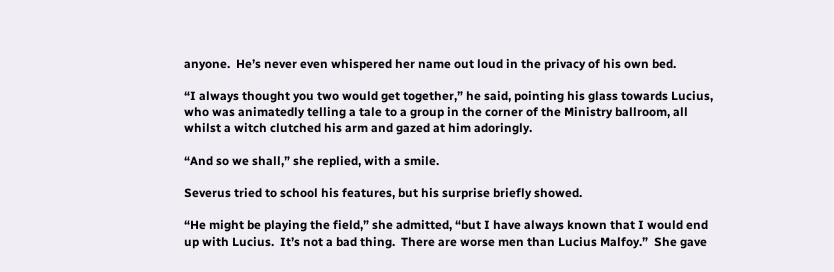anyone.  He’s never even whispered her name out loud in the privacy of his own bed.

“I always thought you two would get together,” he said, pointing his glass towards Lucius, who was animatedly telling a tale to a group in the corner of the Ministry ballroom, all whilst a witch clutched his arm and gazed at him adoringly.

“And so we shall,” she replied, with a smile.

Severus tried to school his features, but his surprise briefly showed.

“He might be playing the field,” she admitted, “but I have always known that I would end up with Lucius.  It’s not a bad thing.  There are worse men than Lucius Malfoy.”  She gave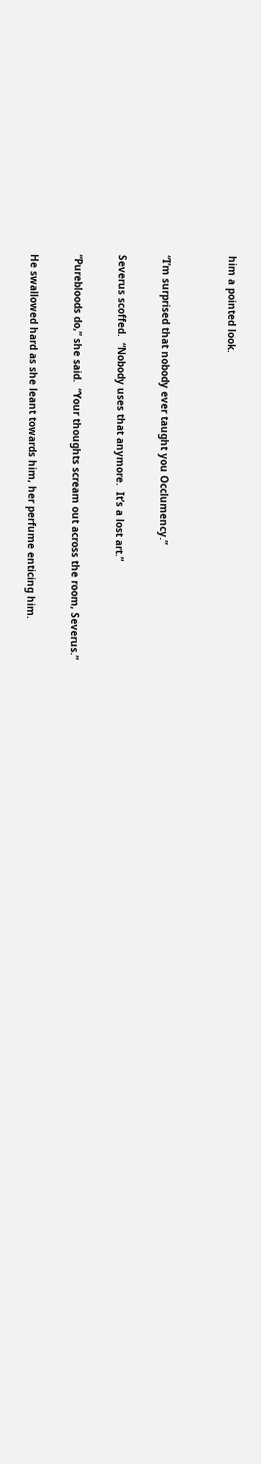him a pointed look.


“I’m surprised that nobody ever taught you Occlumency.”

Severus scoffed.  “Nobody uses that anymore.  It’s a lost art.”

“Purebloods do,” she said.  “Your thoughts scream out across the room, Severus.”

He swallowed hard as she leant towards him, her perfume enticing him.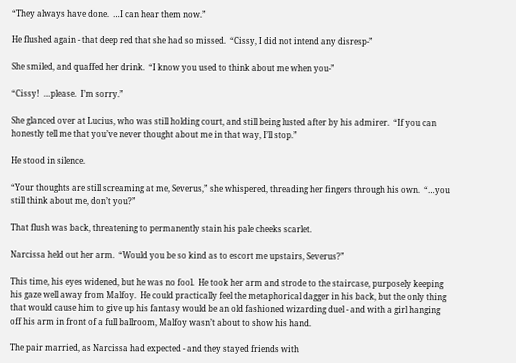“They always have done.  …I can hear them now.”

He flushed again - that deep red that she had so missed.  “Cissy, I did not intend any disresp-”

She smiled, and quaffed her drink.  “I know you used to think about me when you-”

“Cissy!  …please.  I’m sorry.”

She glanced over at Lucius, who was still holding court, and still being lusted after by his admirer.  “If you can honestly tell me that you’ve never thought about me in that way, I’ll stop.”

He stood in silence.

“Your thoughts are still screaming at me, Severus,” she whispered, threading her fingers through his own.  “…you still think about me, don’t you?”

That flush was back, threatening to permanently stain his pale cheeks scarlet.

Narcissa held out her arm.  “Would you be so kind as to escort me upstairs, Severus?”

This time, his eyes widened, but he was no fool.  He took her arm and strode to the staircase, purposely keeping his gaze well away from Malfoy.  He could practically feel the metaphorical dagger in his back, but the only thing that would cause him to give up his fantasy would be an old fashioned wizarding duel - and with a girl hanging off his arm in front of a full ballroom, Malfoy wasn’t about to show his hand.

The pair married, as Narcissa had expected - and they stayed friends with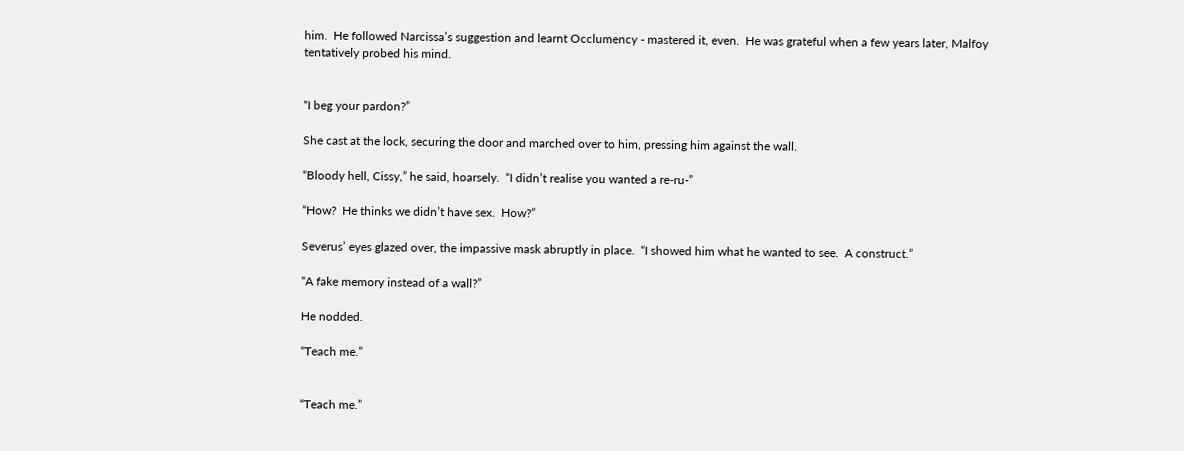him.  He followed Narcissa’s suggestion and learnt Occlumency - mastered it, even.  He was grateful when a few years later, Malfoy tentatively probed his mind.


“I beg your pardon?”

She cast at the lock, securing the door and marched over to him, pressing him against the wall.

“Bloody hell, Cissy,” he said, hoarsely.  “I didn’t realise you wanted a re-ru-”

“How?  He thinks we didn’t have sex.  How?”

Severus’ eyes glazed over, the impassive mask abruptly in place.  “I showed him what he wanted to see.  A construct.”

“A fake memory instead of a wall?”

He nodded.

“Teach me.”


“Teach me.”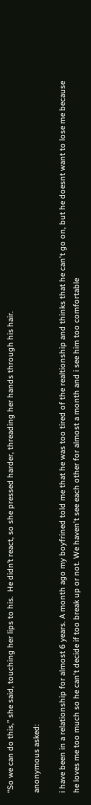“So we can do this,” she said, touching her lips to his.  He didn’t react, so she pressed harder, threading her hands through his hair.

anonymous asked:

i have been in a relationship for almost 6 years. A month ago my boyfrined told me that he was too tired of the realtionship and thinks that he can't go on, but he doesnt want to lose me because he loves me too much so he can't decide if too break up or not. We haven't see each other for almost a month and i see him too comfortable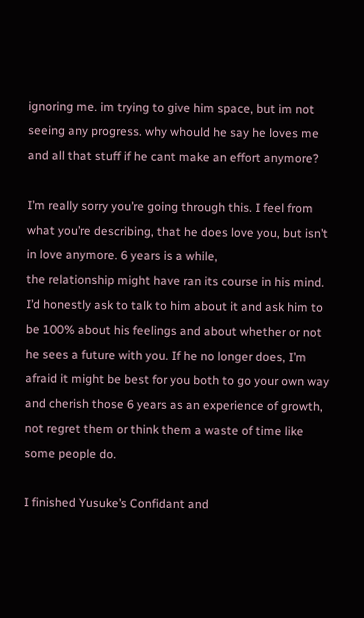ignoring me. im trying to give him space, but im not seeing any progress. why whould he say he loves me and all that stuff if he cant make an effort anymore?

I’m really sorry you’re going through this. I feel from what you’re describing, that he does love you, but isn’t in love anymore. 6 years is a while,
the relationship might have ran its course in his mind. I’d honestly ask to talk to him about it and ask him to be 100% about his feelings and about whether or not he sees a future with you. If he no longer does, I’m afraid it might be best for you both to go your own way and cherish those 6 years as an experience of growth, not regret them or think them a waste of time like some people do.

I finished Yusuke’s Confidant and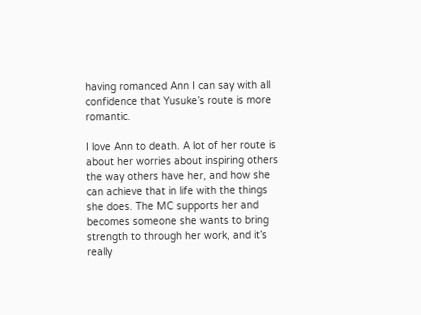having romanced Ann I can say with all confidence that Yusuke’s route is more romantic.

I love Ann to death. A lot of her route is about her worries about inspiring others the way others have her, and how she can achieve that in life with the things she does. The MC supports her and becomes someone she wants to bring strength to through her work, and it’s really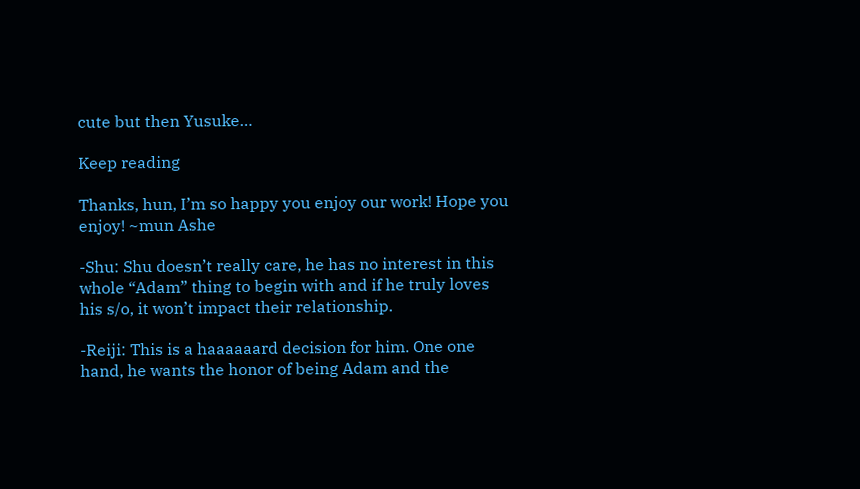cute but then Yusuke…

Keep reading

Thanks, hun, I’m so happy you enjoy our work! Hope you enjoy! ~mun Ashe

-Shu: Shu doesn’t really care, he has no interest in this whole “Adam” thing to begin with and if he truly loves his s/o, it won’t impact their relationship.

-Reiji: This is a haaaaaard decision for him. One one hand, he wants the honor of being Adam and the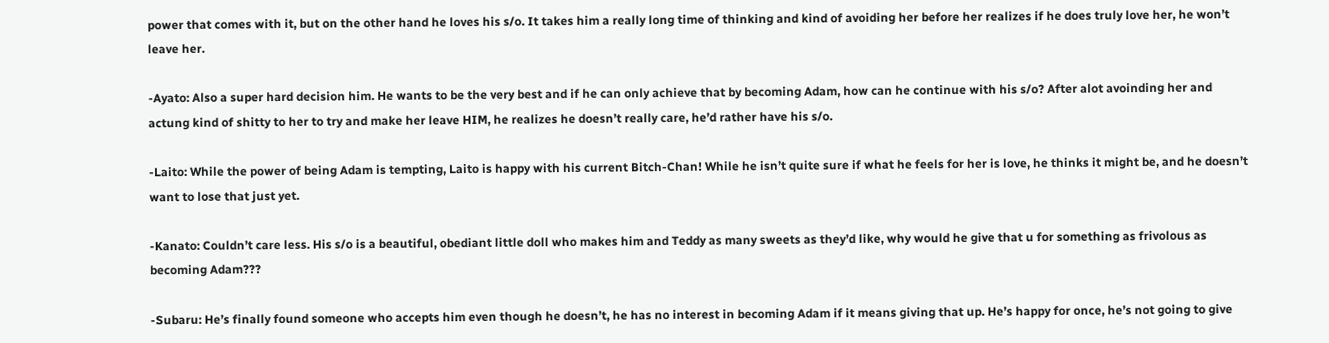power that comes with it, but on the other hand he loves his s/o. It takes him a really long time of thinking and kind of avoiding her before her realizes if he does truly love her, he won’t leave her.

-Ayato: Also a super hard decision him. He wants to be the very best and if he can only achieve that by becoming Adam, how can he continue with his s/o? After alot avoinding her and actung kind of shitty to her to try and make her leave HIM, he realizes he doesn’t really care, he’d rather have his s/o.

-Laito: While the power of being Adam is tempting, Laito is happy with his current Bitch-Chan! While he isn’t quite sure if what he feels for her is love, he thinks it might be, and he doesn’t want to lose that just yet.

-Kanato: Couldn’t care less. His s/o is a beautiful, obediant little doll who makes him and Teddy as many sweets as they’d like, why would he give that u for something as frivolous as becoming Adam???

-Subaru: He’s finally found someone who accepts him even though he doesn’t, he has no interest in becoming Adam if it means giving that up. He’s happy for once, he’s not going to give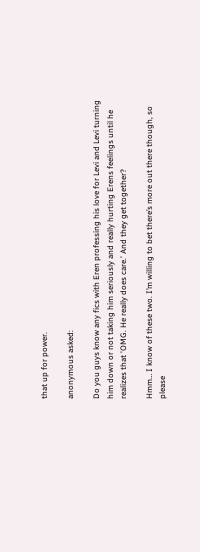that up for power.

anonymous asked:

Do you guys know any fics with Eren professing his love for Levi and Levi turning him down or not taking him seriously and really hurting Erens feelings until he realizes that 'OMG. He really does care.' And they get together?

Hmm… I know of these two. I’m willing to bet there’s more out there though, so please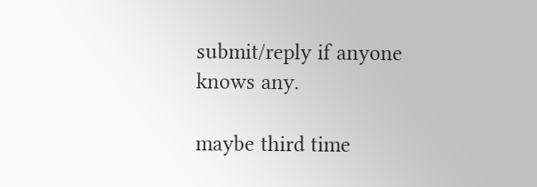submit/reply if anyone knows any.

maybe third time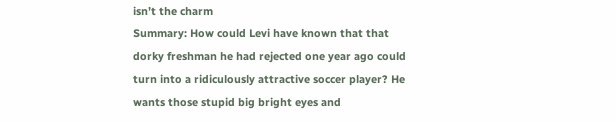isn’t the charm
Summary: How could Levi have known that that dorky freshman he had rejected one year ago could turn into a ridiculously attractive soccer player? He wants those stupid big bright eyes and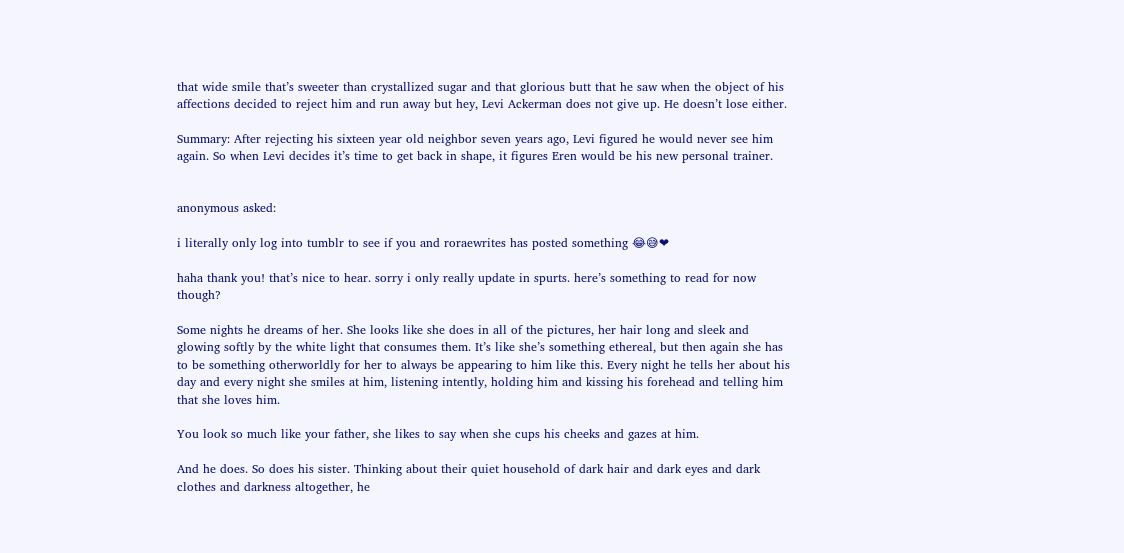that wide smile that’s sweeter than crystallized sugar and that glorious butt that he saw when the object of his affections decided to reject him and run away but hey, Levi Ackerman does not give up. He doesn’t lose either.

Summary: After rejecting his sixteen year old neighbor seven years ago, Levi figured he would never see him again. So when Levi decides it’s time to get back in shape, it figures Eren would be his new personal trainer.


anonymous asked:

i literally only log into tumblr to see if you and roraewrites has posted something 😂😅❤

haha thank you! that’s nice to hear. sorry i only really update in spurts. here’s something to read for now though?

Some nights he dreams of her. She looks like she does in all of the pictures, her hair long and sleek and glowing softly by the white light that consumes them. It’s like she’s something ethereal, but then again she has to be something otherworldly for her to always be appearing to him like this. Every night he tells her about his day and every night she smiles at him, listening intently, holding him and kissing his forehead and telling him that she loves him.

You look so much like your father, she likes to say when she cups his cheeks and gazes at him.

And he does. So does his sister. Thinking about their quiet household of dark hair and dark eyes and dark clothes and darkness altogether, he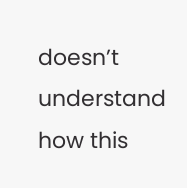doesn’t understand how this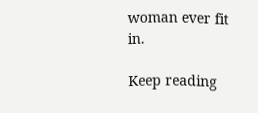woman ever fit in.

Keep reading